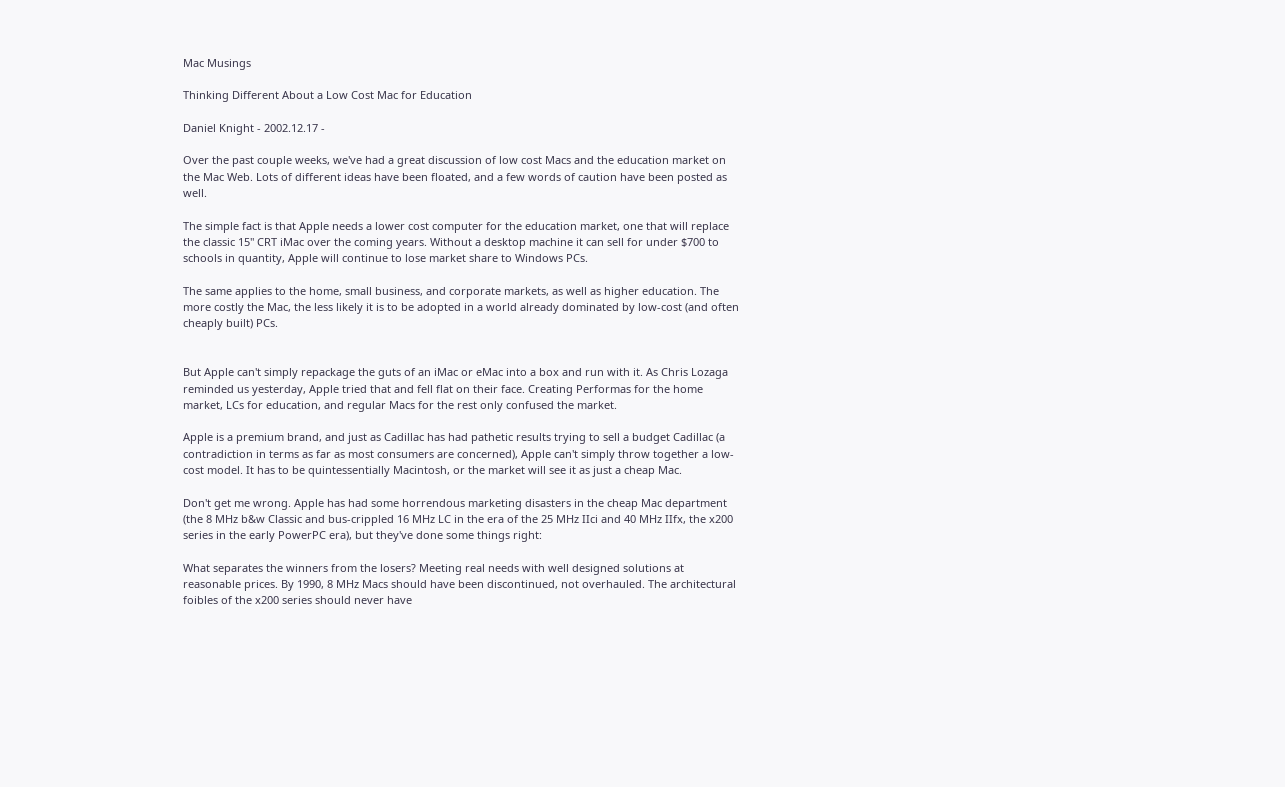Mac Musings

Thinking Different About a Low Cost Mac for Education

Daniel Knight - 2002.12.17 -

Over the past couple weeks, we've had a great discussion of low cost Macs and the education market on the Mac Web. Lots of different ideas have been floated, and a few words of caution have been posted as well.

The simple fact is that Apple needs a lower cost computer for the education market, one that will replace the classic 15" CRT iMac over the coming years. Without a desktop machine it can sell for under $700 to schools in quantity, Apple will continue to lose market share to Windows PCs.

The same applies to the home, small business, and corporate markets, as well as higher education. The more costly the Mac, the less likely it is to be adopted in a world already dominated by low-cost (and often cheaply built) PCs.


But Apple can't simply repackage the guts of an iMac or eMac into a box and run with it. As Chris Lozaga reminded us yesterday, Apple tried that and fell flat on their face. Creating Performas for the home market, LCs for education, and regular Macs for the rest only confused the market.

Apple is a premium brand, and just as Cadillac has had pathetic results trying to sell a budget Cadillac (a contradiction in terms as far as most consumers are concerned), Apple can't simply throw together a low-cost model. It has to be quintessentially Macintosh, or the market will see it as just a cheap Mac.

Don't get me wrong. Apple has had some horrendous marketing disasters in the cheap Mac department (the 8 MHz b&w Classic and bus-crippled 16 MHz LC in the era of the 25 MHz IIci and 40 MHz IIfx, the x200 series in the early PowerPC era), but they've done some things right:

What separates the winners from the losers? Meeting real needs with well designed solutions at reasonable prices. By 1990, 8 MHz Macs should have been discontinued, not overhauled. The architectural foibles of the x200 series should never have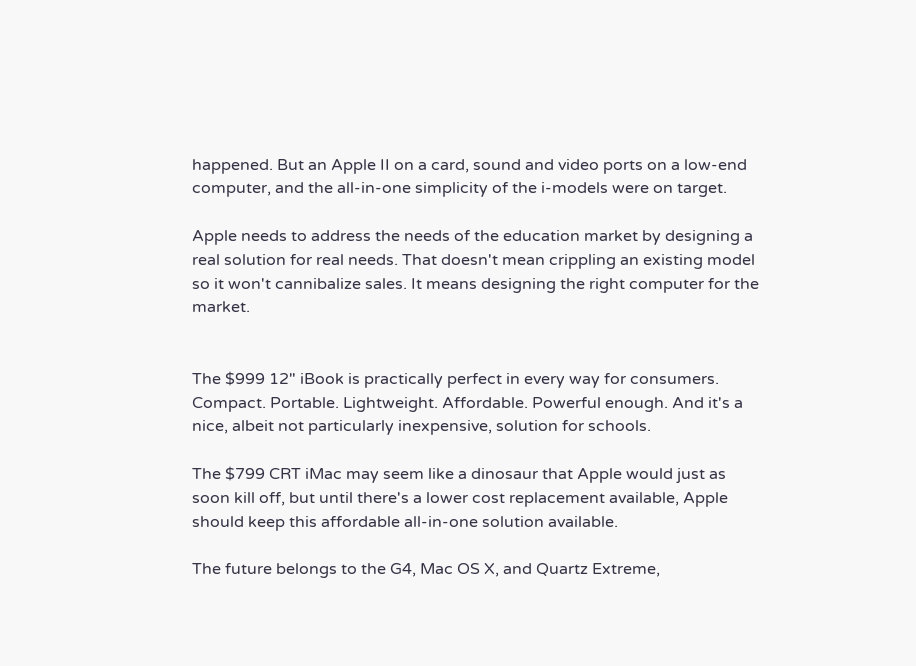happened. But an Apple II on a card, sound and video ports on a low-end computer, and the all-in-one simplicity of the i-models were on target.

Apple needs to address the needs of the education market by designing a real solution for real needs. That doesn't mean crippling an existing model so it won't cannibalize sales. It means designing the right computer for the market.


The $999 12" iBook is practically perfect in every way for consumers. Compact. Portable. Lightweight. Affordable. Powerful enough. And it's a nice, albeit not particularly inexpensive, solution for schools.

The $799 CRT iMac may seem like a dinosaur that Apple would just as soon kill off, but until there's a lower cost replacement available, Apple should keep this affordable all-in-one solution available.

The future belongs to the G4, Mac OS X, and Quartz Extreme,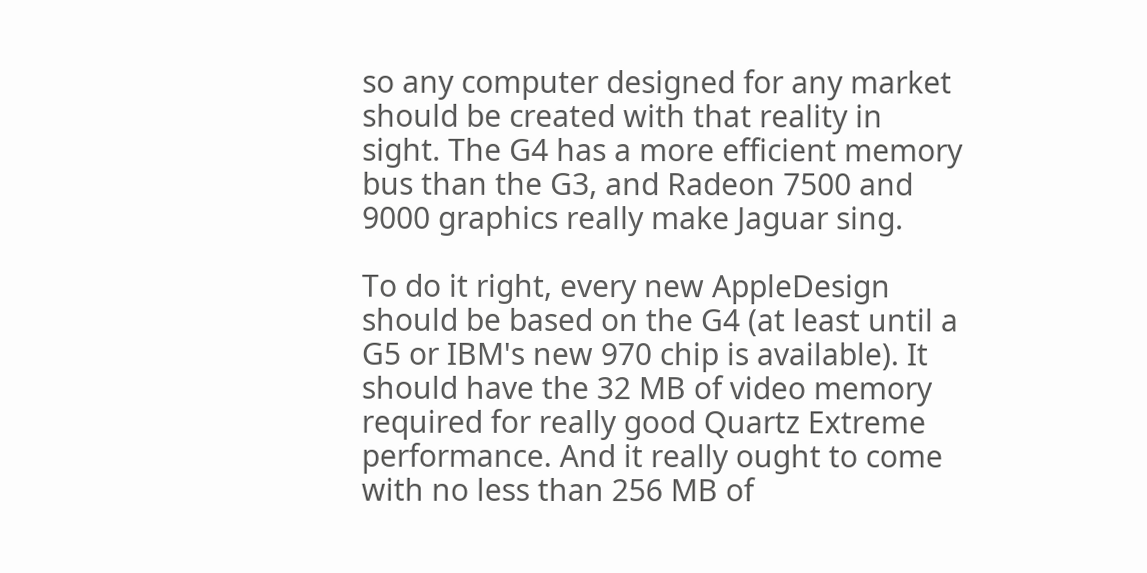so any computer designed for any market should be created with that reality in sight. The G4 has a more efficient memory bus than the G3, and Radeon 7500 and 9000 graphics really make Jaguar sing.

To do it right, every new AppleDesign should be based on the G4 (at least until a G5 or IBM's new 970 chip is available). It should have the 32 MB of video memory required for really good Quartz Extreme performance. And it really ought to come with no less than 256 MB of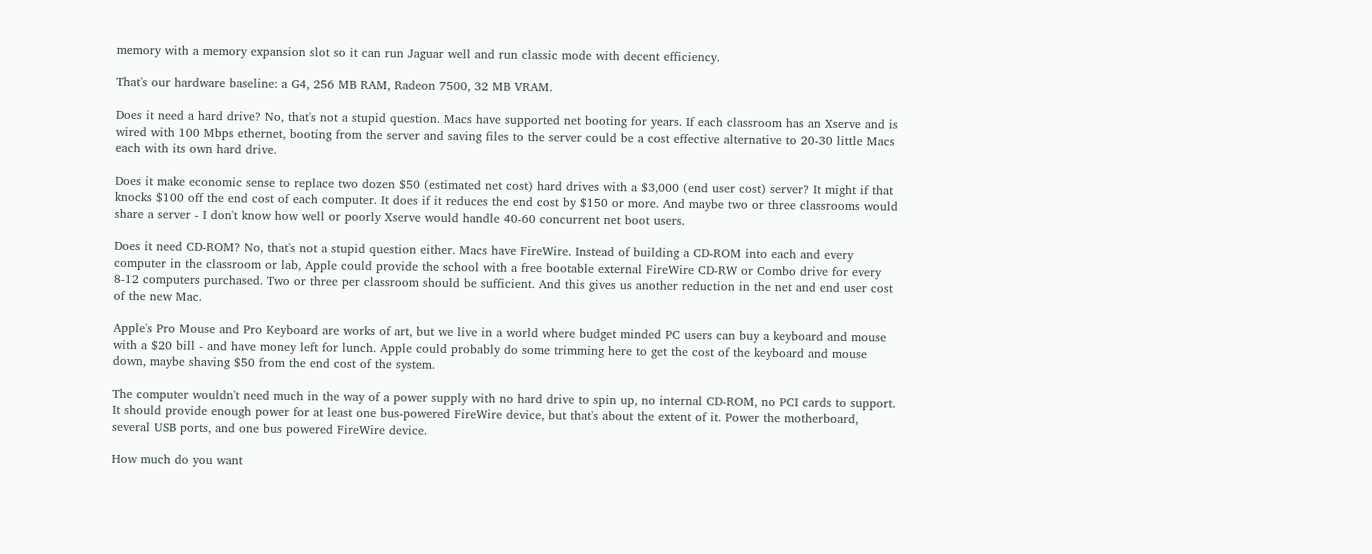memory with a memory expansion slot so it can run Jaguar well and run classic mode with decent efficiency.

That's our hardware baseline: a G4, 256 MB RAM, Radeon 7500, 32 MB VRAM.

Does it need a hard drive? No, that's not a stupid question. Macs have supported net booting for years. If each classroom has an Xserve and is wired with 100 Mbps ethernet, booting from the server and saving files to the server could be a cost effective alternative to 20-30 little Macs each with its own hard drive.

Does it make economic sense to replace two dozen $50 (estimated net cost) hard drives with a $3,000 (end user cost) server? It might if that knocks $100 off the end cost of each computer. It does if it reduces the end cost by $150 or more. And maybe two or three classrooms would share a server - I don't know how well or poorly Xserve would handle 40-60 concurrent net boot users.

Does it need CD-ROM? No, that's not a stupid question either. Macs have FireWire. Instead of building a CD-ROM into each and every computer in the classroom or lab, Apple could provide the school with a free bootable external FireWire CD-RW or Combo drive for every 8-12 computers purchased. Two or three per classroom should be sufficient. And this gives us another reduction in the net and end user cost of the new Mac.

Apple's Pro Mouse and Pro Keyboard are works of art, but we live in a world where budget minded PC users can buy a keyboard and mouse with a $20 bill - and have money left for lunch. Apple could probably do some trimming here to get the cost of the keyboard and mouse down, maybe shaving $50 from the end cost of the system.

The computer wouldn't need much in the way of a power supply with no hard drive to spin up, no internal CD-ROM, no PCI cards to support. It should provide enough power for at least one bus-powered FireWire device, but that's about the extent of it. Power the motherboard, several USB ports, and one bus powered FireWire device.

How much do you want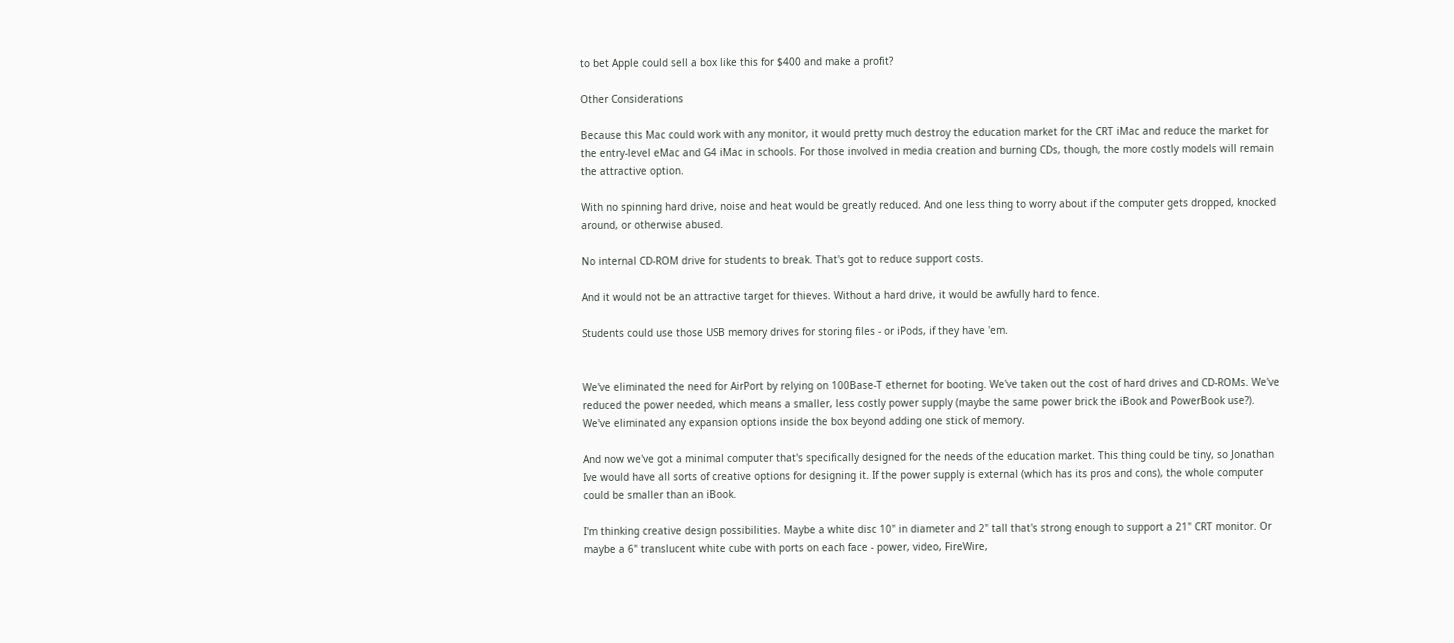to bet Apple could sell a box like this for $400 and make a profit?

Other Considerations

Because this Mac could work with any monitor, it would pretty much destroy the education market for the CRT iMac and reduce the market for the entry-level eMac and G4 iMac in schools. For those involved in media creation and burning CDs, though, the more costly models will remain the attractive option.

With no spinning hard drive, noise and heat would be greatly reduced. And one less thing to worry about if the computer gets dropped, knocked around, or otherwise abused.

No internal CD-ROM drive for students to break. That's got to reduce support costs.

And it would not be an attractive target for thieves. Without a hard drive, it would be awfully hard to fence.

Students could use those USB memory drives for storing files - or iPods, if they have 'em.


We've eliminated the need for AirPort by relying on 100Base-T ethernet for booting. We've taken out the cost of hard drives and CD-ROMs. We've reduced the power needed, which means a smaller, less costly power supply (maybe the same power brick the iBook and PowerBook use?). We've eliminated any expansion options inside the box beyond adding one stick of memory.

And now we've got a minimal computer that's specifically designed for the needs of the education market. This thing could be tiny, so Jonathan Ive would have all sorts of creative options for designing it. If the power supply is external (which has its pros and cons), the whole computer could be smaller than an iBook.

I'm thinking creative design possibilities. Maybe a white disc 10" in diameter and 2" tall that's strong enough to support a 21" CRT monitor. Or maybe a 6" translucent white cube with ports on each face - power, video, FireWire,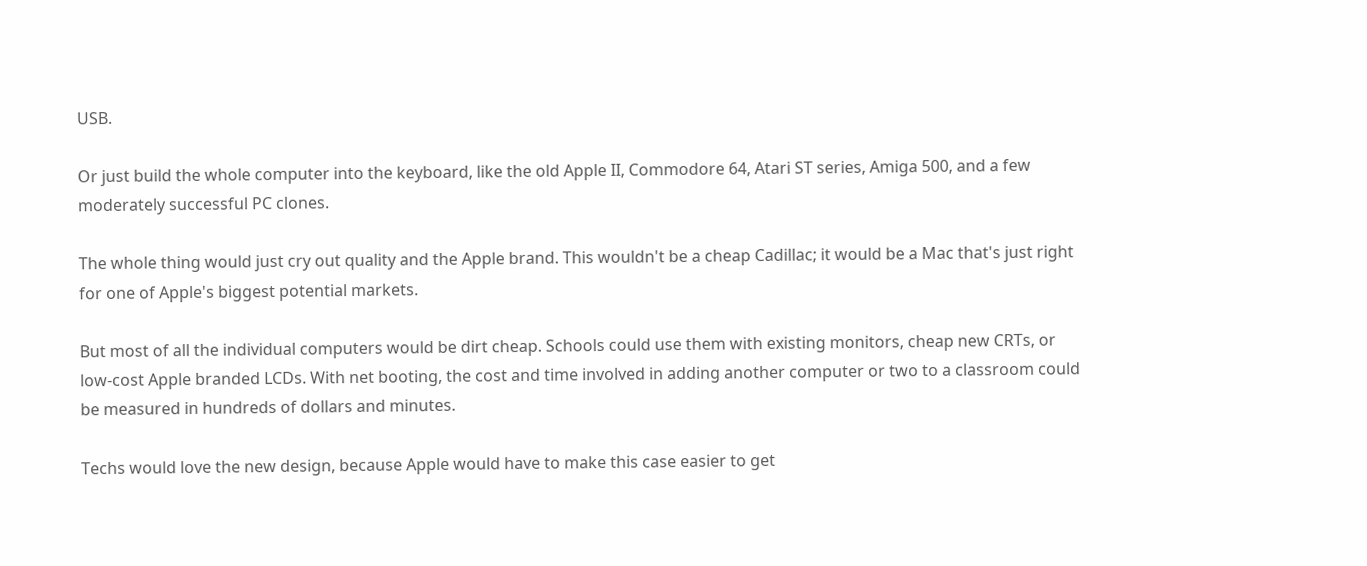USB.

Or just build the whole computer into the keyboard, like the old Apple II, Commodore 64, Atari ST series, Amiga 500, and a few moderately successful PC clones.

The whole thing would just cry out quality and the Apple brand. This wouldn't be a cheap Cadillac; it would be a Mac that's just right for one of Apple's biggest potential markets.

But most of all the individual computers would be dirt cheap. Schools could use them with existing monitors, cheap new CRTs, or low-cost Apple branded LCDs. With net booting, the cost and time involved in adding another computer or two to a classroom could be measured in hundreds of dollars and minutes.

Techs would love the new design, because Apple would have to make this case easier to get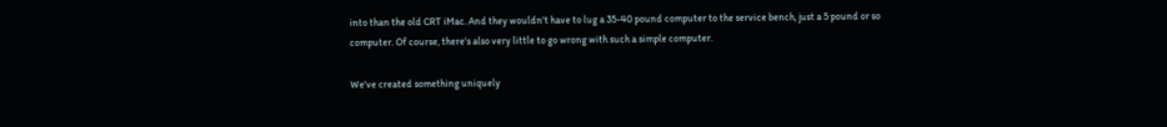into than the old CRT iMac. And they wouldn't have to lug a 35-40 pound computer to the service bench, just a 5 pound or so computer. Of course, there's also very little to go wrong with such a simple computer.

We've created something uniquely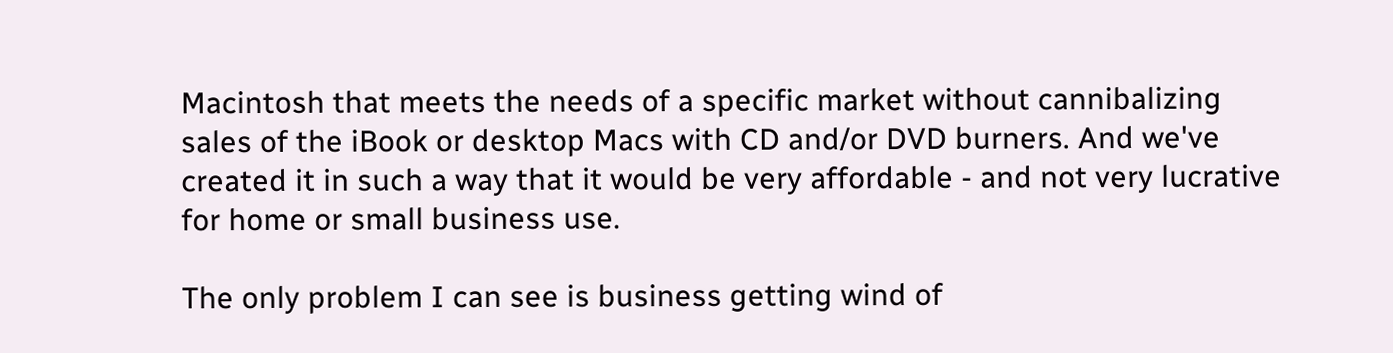Macintosh that meets the needs of a specific market without cannibalizing sales of the iBook or desktop Macs with CD and/or DVD burners. And we've created it in such a way that it would be very affordable - and not very lucrative for home or small business use.

The only problem I can see is business getting wind of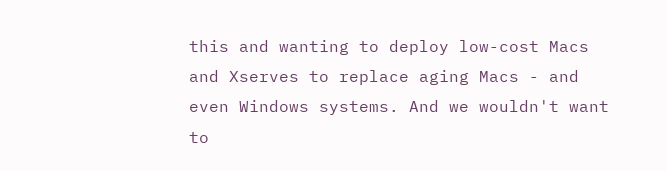this and wanting to deploy low-cost Macs and Xserves to replace aging Macs - and even Windows systems. And we wouldn't want to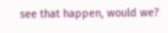see that happen, would we?